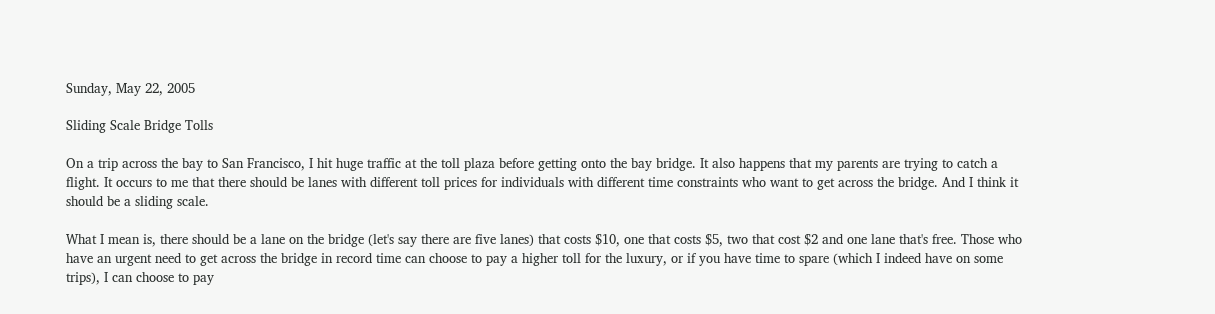Sunday, May 22, 2005

Sliding Scale Bridge Tolls

On a trip across the bay to San Francisco, I hit huge traffic at the toll plaza before getting onto the bay bridge. It also happens that my parents are trying to catch a flight. It occurs to me that there should be lanes with different toll prices for individuals with different time constraints who want to get across the bridge. And I think it should be a sliding scale.

What I mean is, there should be a lane on the bridge (let's say there are five lanes) that costs $10, one that costs $5, two that cost $2 and one lane that's free. Those who have an urgent need to get across the bridge in record time can choose to pay a higher toll for the luxury, or if you have time to spare (which I indeed have on some trips), I can choose to pay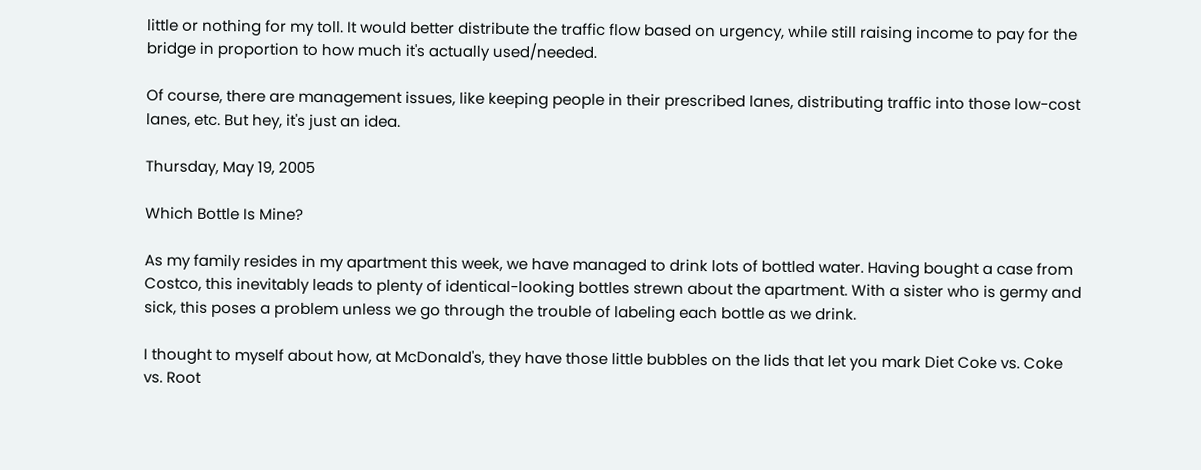little or nothing for my toll. It would better distribute the traffic flow based on urgency, while still raising income to pay for the bridge in proportion to how much it's actually used/needed.

Of course, there are management issues, like keeping people in their prescribed lanes, distributing traffic into those low-cost lanes, etc. But hey, it's just an idea.

Thursday, May 19, 2005

Which Bottle Is Mine?

As my family resides in my apartment this week, we have managed to drink lots of bottled water. Having bought a case from Costco, this inevitably leads to plenty of identical-looking bottles strewn about the apartment. With a sister who is germy and sick, this poses a problem unless we go through the trouble of labeling each bottle as we drink.

I thought to myself about how, at McDonald's, they have those little bubbles on the lids that let you mark Diet Coke vs. Coke vs. Root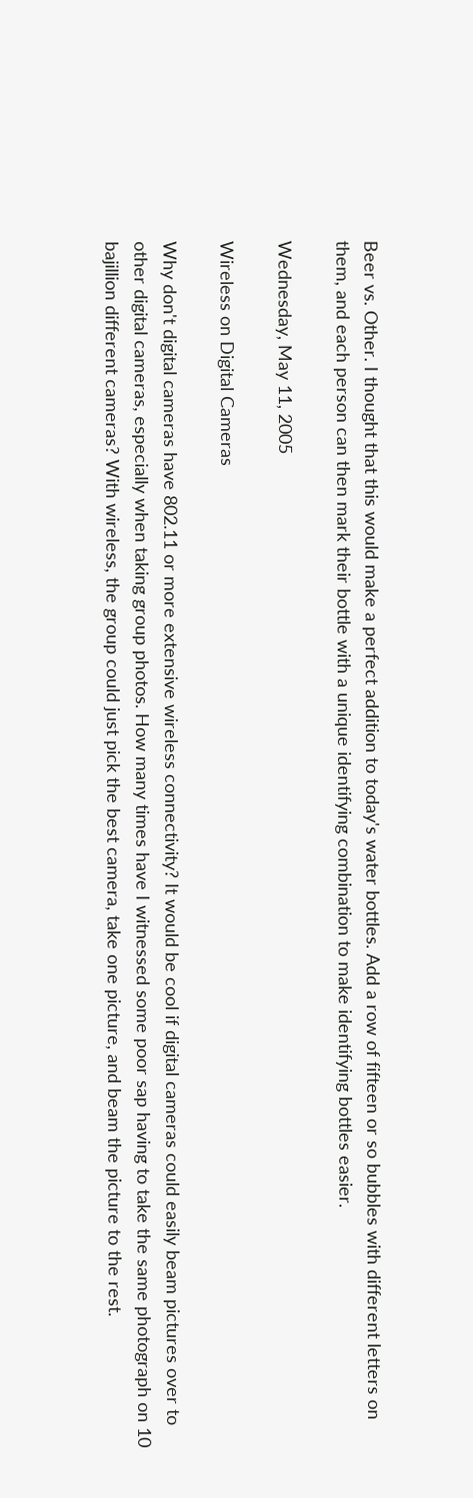Beer vs. Other. I thought that this would make a perfect addition to today's water bottles. Add a row of fifteen or so bubbles with different letters on them, and each person can then mark their bottle with a unique identifying combination to make identifying bottles easier.

Wednesday, May 11, 2005

Wireless on Digital Cameras

Why don't digital cameras have 802.11 or more extensive wireless connectivity? It would be cool if digital cameras could easily beam pictures over to other digital cameras, especially when taking group photos. How many times have I witnessed some poor sap having to take the same photograph on 10 bajillion different cameras? With wireless, the group could just pick the best camera, take one picture, and beam the picture to the rest.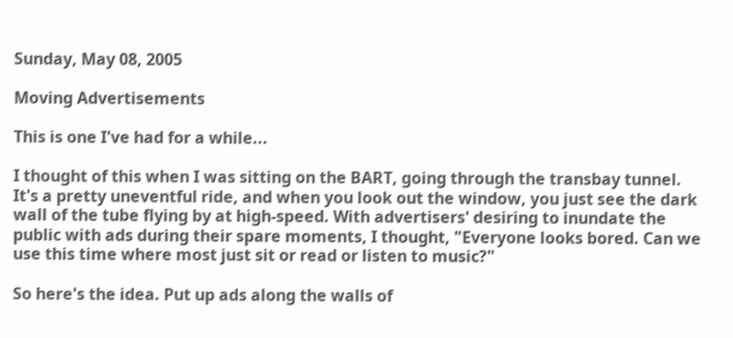Sunday, May 08, 2005

Moving Advertisements

This is one I've had for a while...

I thought of this when I was sitting on the BART, going through the transbay tunnel. It's a pretty uneventful ride, and when you look out the window, you just see the dark wall of the tube flying by at high-speed. With advertisers' desiring to inundate the public with ads during their spare moments, I thought, "Everyone looks bored. Can we use this time where most just sit or read or listen to music?"

So here's the idea. Put up ads along the walls of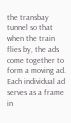the transbay tunnel so that when the train flies by, the ads come together to form a moving ad. Each individual ad serves as a frame in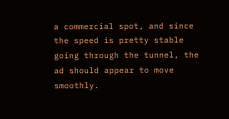a commercial spot, and since the speed is pretty stable going through the tunnel, the ad should appear to move smoothly.